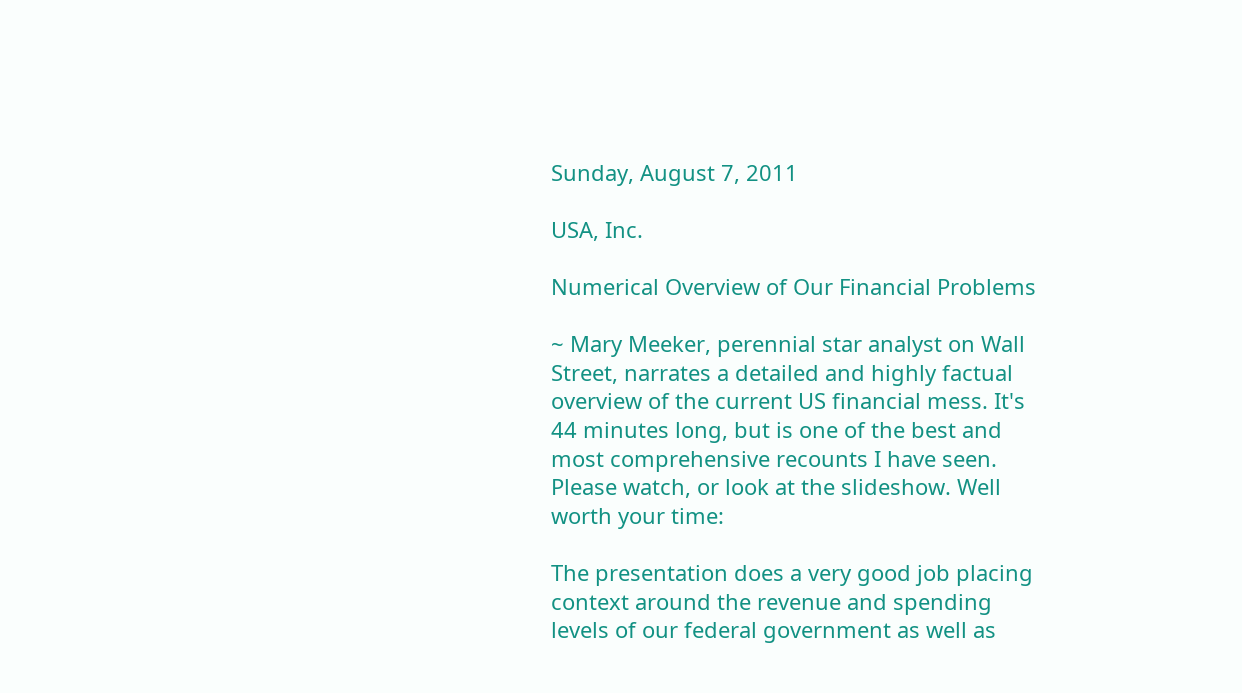Sunday, August 7, 2011

USA, Inc.

Numerical Overview of Our Financial Problems

~ Mary Meeker, perennial star analyst on Wall Street, narrates a detailed and highly factual overview of the current US financial mess. It's 44 minutes long, but is one of the best and most comprehensive recounts I have seen. Please watch, or look at the slideshow. Well worth your time:

The presentation does a very good job placing context around the revenue and spending levels of our federal government as well as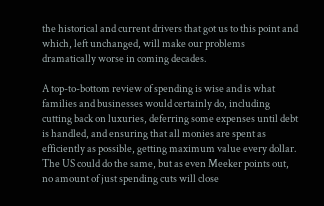the historical and current drivers that got us to this point and which, left unchanged, will make our problems dramatically worse in coming decades.

A top-to-bottom review of spending is wise and is what families and businesses would certainly do, including cutting back on luxuries, deferring some expenses until debt is handled, and ensuring that all monies are spent as efficiently as possible, getting maximum value every dollar. The US could do the same, but as even Meeker points out, no amount of just spending cuts will close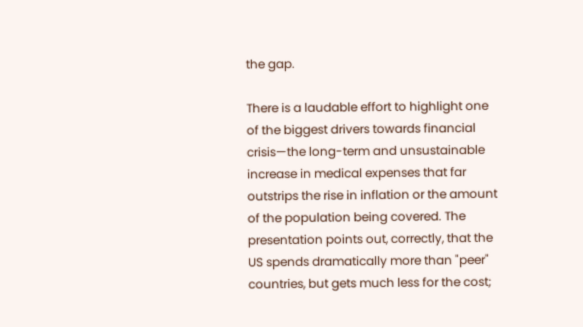the gap.

There is a laudable effort to highlight one of the biggest drivers towards financial crisis—the long-term and unsustainable increase in medical expenses that far outstrips the rise in inflation or the amount of the population being covered. The presentation points out, correctly, that the US spends dramatically more than "peer" countries, but gets much less for the cost;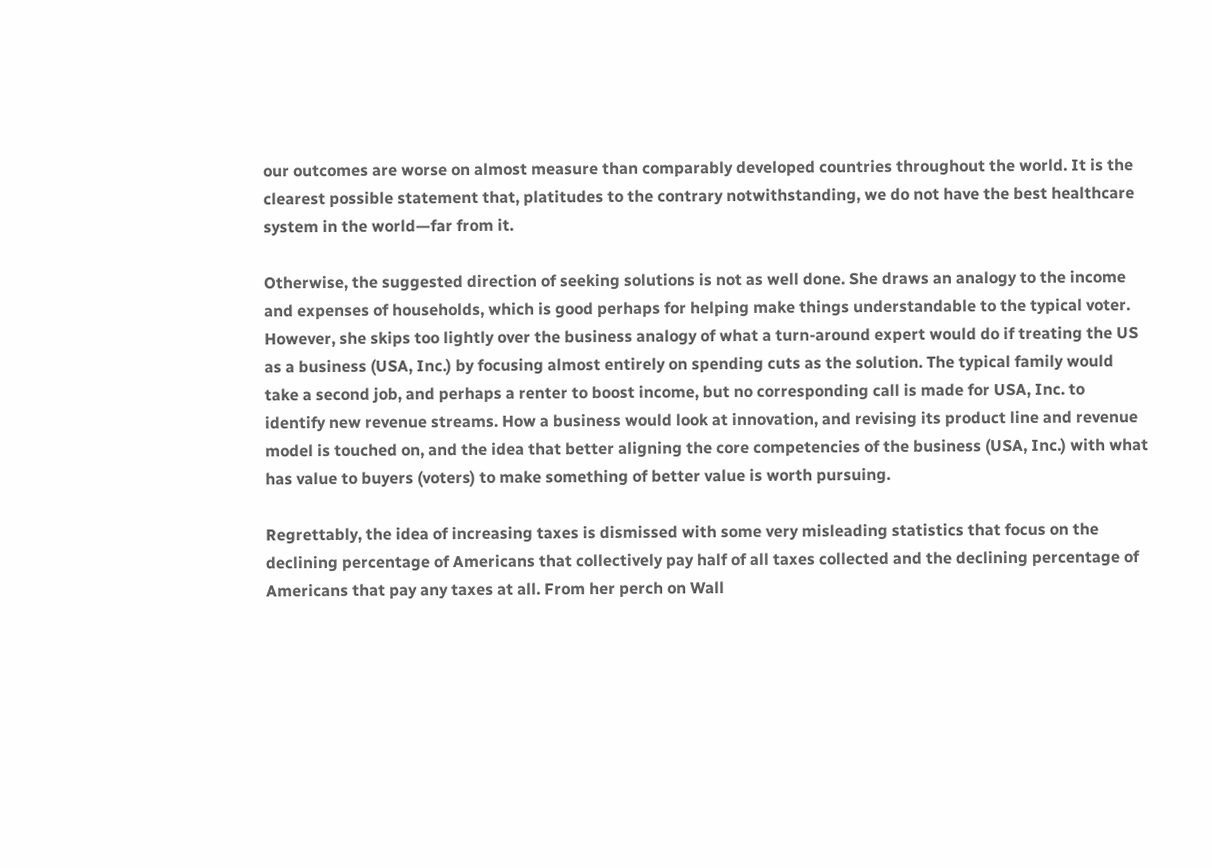our outcomes are worse on almost measure than comparably developed countries throughout the world. It is the clearest possible statement that, platitudes to the contrary notwithstanding, we do not have the best healthcare system in the world—far from it.

Otherwise, the suggested direction of seeking solutions is not as well done. She draws an analogy to the income and expenses of households, which is good perhaps for helping make things understandable to the typical voter. However, she skips too lightly over the business analogy of what a turn-around expert would do if treating the US as a business (USA, Inc.) by focusing almost entirely on spending cuts as the solution. The typical family would take a second job, and perhaps a renter to boost income, but no corresponding call is made for USA, Inc. to identify new revenue streams. How a business would look at innovation, and revising its product line and revenue model is touched on, and the idea that better aligning the core competencies of the business (USA, Inc.) with what has value to buyers (voters) to make something of better value is worth pursuing.

Regrettably, the idea of increasing taxes is dismissed with some very misleading statistics that focus on the declining percentage of Americans that collectively pay half of all taxes collected and the declining percentage of Americans that pay any taxes at all. From her perch on Wall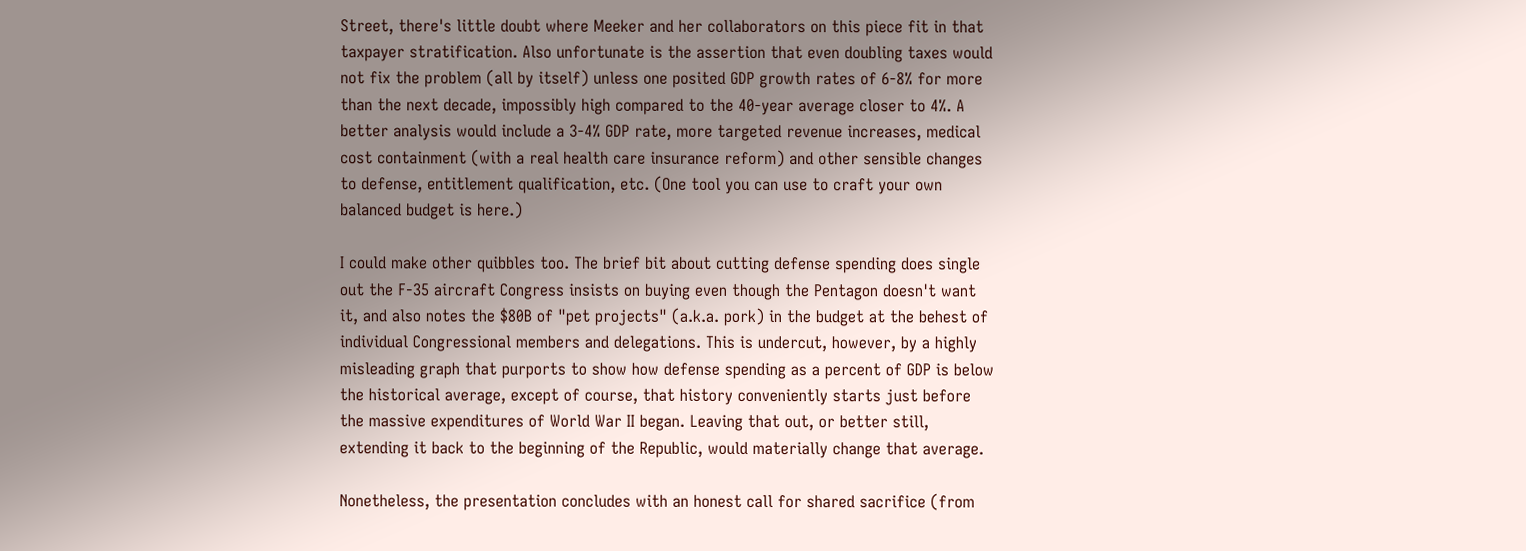Street, there's little doubt where Meeker and her collaborators on this piece fit in that taxpayer stratification. Also unfortunate is the assertion that even doubling taxes would not fix the problem (all by itself) unless one posited GDP growth rates of 6-8% for more than the next decade, impossibly high compared to the 40-year average closer to 4%. A better analysis would include a 3-4% GDP rate, more targeted revenue increases, medical cost containment (with a real health care insurance reform) and other sensible changes to defense, entitlement qualification, etc. (One tool you can use to craft your own balanced budget is here.)

I could make other quibbles too. The brief bit about cutting defense spending does single out the F-35 aircraft Congress insists on buying even though the Pentagon doesn't want it, and also notes the $80B of "pet projects" (a.k.a. pork) in the budget at the behest of individual Congressional members and delegations. This is undercut, however, by a highly misleading graph that purports to show how defense spending as a percent of GDP is below the historical average, except of course, that history conveniently starts just before the massive expenditures of World War II began. Leaving that out, or better still, extending it back to the beginning of the Republic, would materially change that average.

Nonetheless, the presentation concludes with an honest call for shared sacrifice (from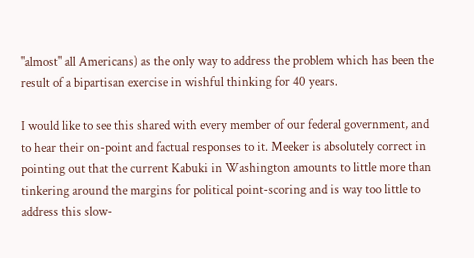"almost" all Americans) as the only way to address the problem which has been the result of a bipartisan exercise in wishful thinking for 40 years.

I would like to see this shared with every member of our federal government, and to hear their on-point and factual responses to it. Meeker is absolutely correct in pointing out that the current Kabuki in Washington amounts to little more than tinkering around the margins for political point-scoring and is way too little to address this slow-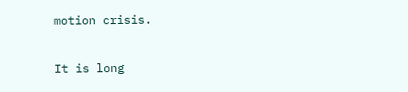motion crisis.

It is long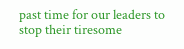past time for our leaders to stop their tiresome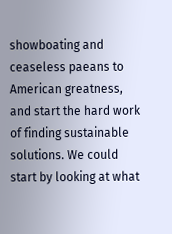showboating and ceaseless paeans to American greatness, and start the hard work of finding sustainable solutions. We could start by looking at what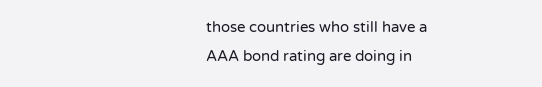those countries who still have a AAA bond rating are doing in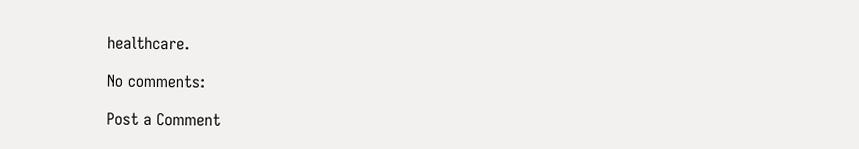healthcare.

No comments:

Post a Comment